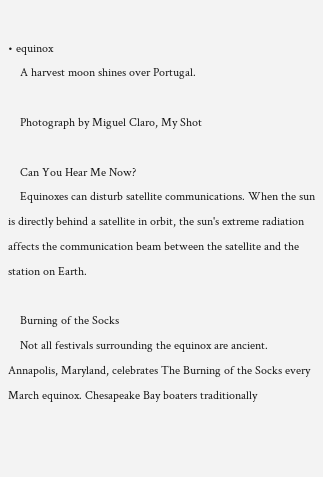• equinox
    A harvest moon shines over Portugal.

    Photograph by Miguel Claro, My Shot

    Can You Hear Me Now?
    Equinoxes can disturb satellite communications. When the sun is directly behind a satellite in orbit, the sun's extreme radiation affects the communication beam between the satellite and the station on Earth.

    Burning of the Socks
    Not all festivals surrounding the equinox are ancient. Annapolis, Maryland, celebrates The Burning of the Socks every March equinox. Chesapeake Bay boaters traditionally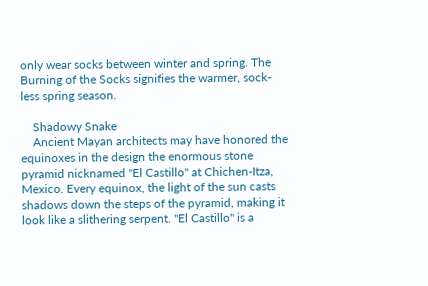only wear socks between winter and spring. The Burning of the Socks signifies the warmer, sock-less spring season.

    Shadowy Snake
    Ancient Mayan architects may have honored the equinoxes in the design the enormous stone pyramid nicknamed "El Castillo" at Chichen-Itza, Mexico. Every equinox, the light of the sun casts shadows down the steps of the pyramid, making it look like a slithering serpent. "El Castillo" is a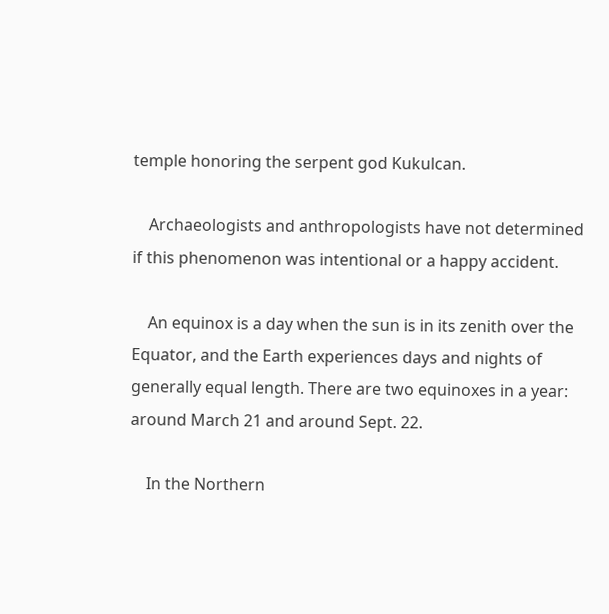temple honoring the serpent god Kukulcan.

    Archaeologists and anthropologists have not determined if this phenomenon was intentional or a happy accident.

    An equinox is a day when the sun is in its zenith over the Equator, and the Earth experiences days and nights of generally equal length. There are two equinoxes in a year: around March 21 and around Sept. 22.

    In the Northern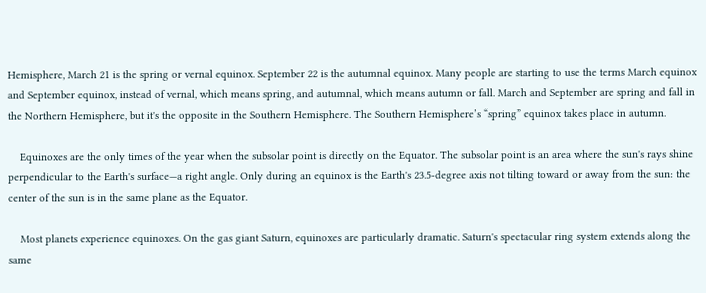Hemisphere, March 21 is the spring or vernal equinox. September 22 is the autumnal equinox. Many people are starting to use the terms March equinox and September equinox, instead of vernal, which means spring, and autumnal, which means autumn or fall. March and September are spring and fall in the Northern Hemisphere, but it's the opposite in the Southern Hemisphere. The Southern Hemisphere’s “spring” equinox takes place in autumn.

    Equinoxes are the only times of the year when the subsolar point is directly on the Equator. The subsolar point is an area where the sun's rays shine perpendicular to the Earth's surface—a right angle. Only during an equinox is the Earth's 23.5-degree axis not tilting toward or away from the sun: the center of the sun is in the same plane as the Equator.

    Most planets experience equinoxes. On the gas giant Saturn, equinoxes are particularly dramatic. Saturn's spectacular ring system extends along the same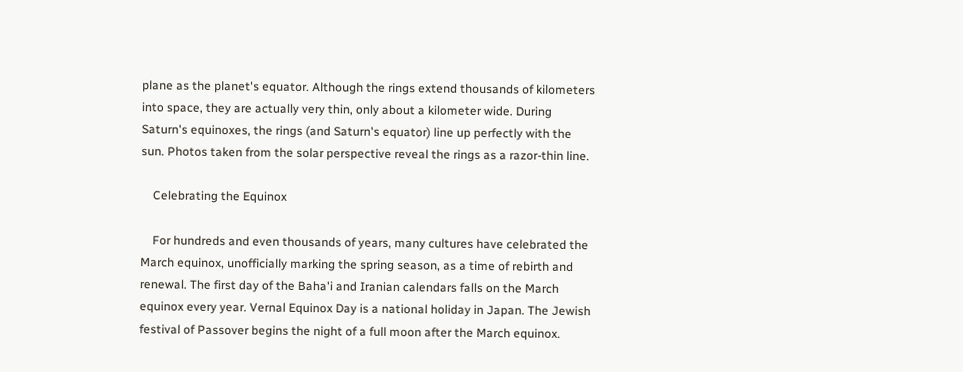plane as the planet's equator. Although the rings extend thousands of kilometers into space, they are actually very thin, only about a kilometer wide. During Saturn's equinoxes, the rings (and Saturn's equator) line up perfectly with the sun. Photos taken from the solar perspective reveal the rings as a razor-thin line.

    Celebrating the Equinox

    For hundreds and even thousands of years, many cultures have celebrated the March equinox, unofficially marking the spring season, as a time of rebirth and renewal. The first day of the Baha'i and Iranian calendars falls on the March equinox every year. Vernal Equinox Day is a national holiday in Japan. The Jewish festival of Passover begins the night of a full moon after the March equinox.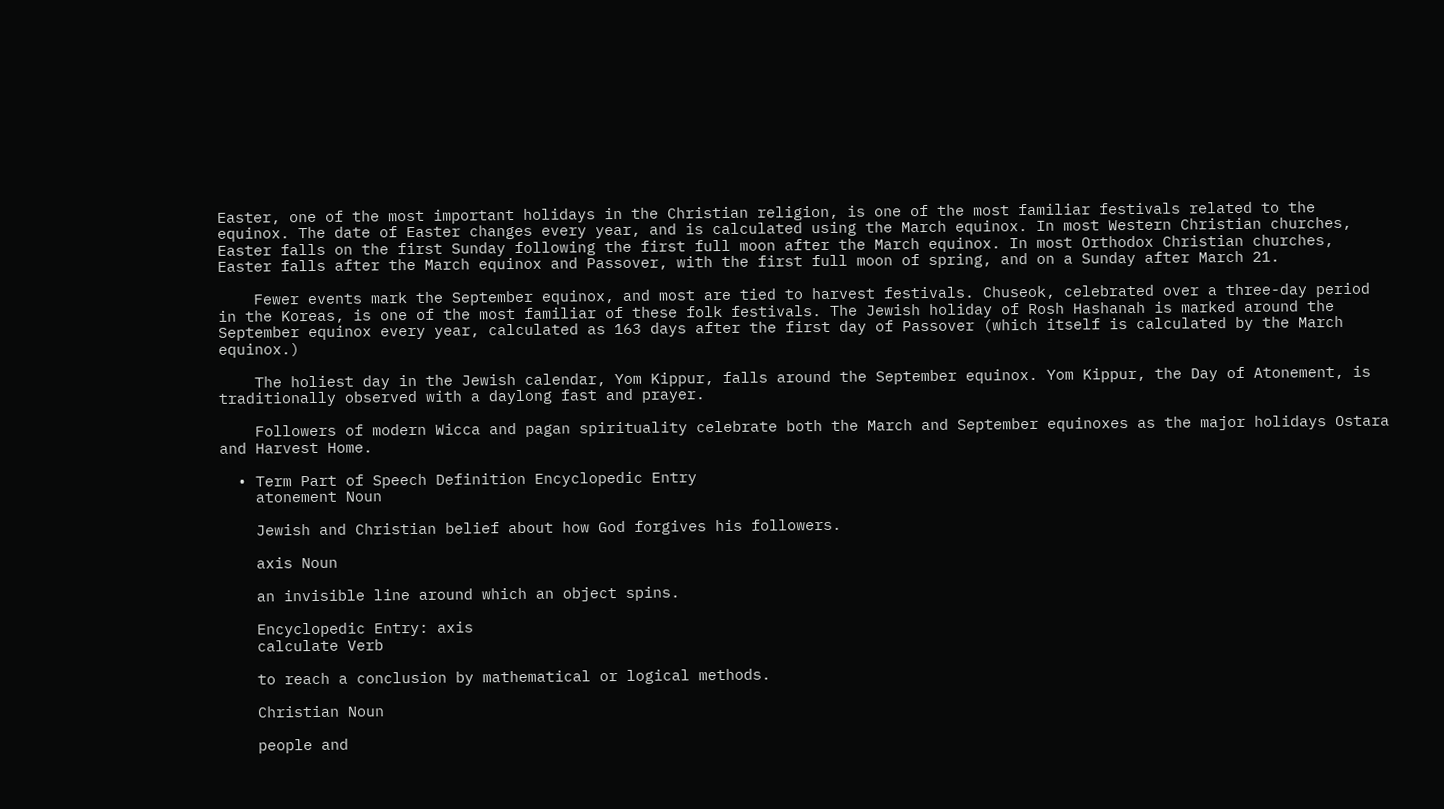Easter, one of the most important holidays in the Christian religion, is one of the most familiar festivals related to the equinox. The date of Easter changes every year, and is calculated using the March equinox. In most Western Christian churches, Easter falls on the first Sunday following the first full moon after the March equinox. In most Orthodox Christian churches, Easter falls after the March equinox and Passover, with the first full moon of spring, and on a Sunday after March 21.

    Fewer events mark the September equinox, and most are tied to harvest festivals. Chuseok, celebrated over a three-day period in the Koreas, is one of the most familiar of these folk festivals. The Jewish holiday of Rosh Hashanah is marked around the September equinox every year, calculated as 163 days after the first day of Passover (which itself is calculated by the March equinox.)

    The holiest day in the Jewish calendar, Yom Kippur, falls around the September equinox. Yom Kippur, the Day of Atonement, is traditionally observed with a daylong fast and prayer.

    Followers of modern Wicca and pagan spirituality celebrate both the March and September equinoxes as the major holidays Ostara and Harvest Home.

  • Term Part of Speech Definition Encyclopedic Entry
    atonement Noun

    Jewish and Christian belief about how God forgives his followers.

    axis Noun

    an invisible line around which an object spins.

    Encyclopedic Entry: axis
    calculate Verb

    to reach a conclusion by mathematical or logical methods.

    Christian Noun

    people and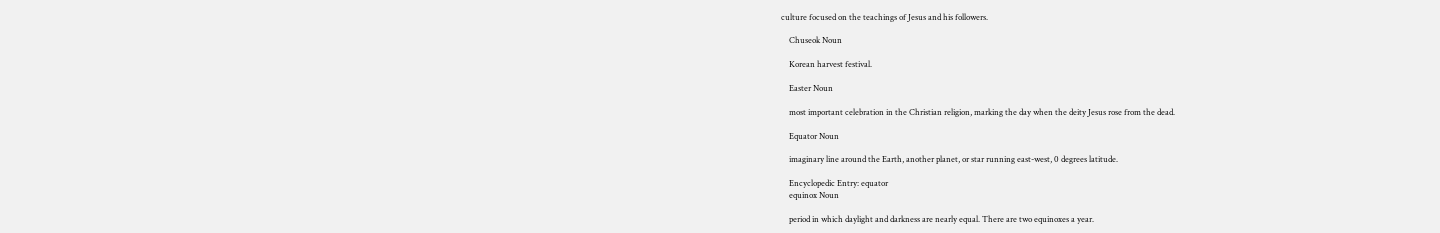culture focused on the teachings of Jesus and his followers.

    Chuseok Noun

    Korean harvest festival.

    Easter Noun

    most important celebration in the Christian religion, marking the day when the deity Jesus rose from the dead.

    Equator Noun

    imaginary line around the Earth, another planet, or star running east-west, 0 degrees latitude.

    Encyclopedic Entry: equator
    equinox Noun

    period in which daylight and darkness are nearly equal. There are two equinoxes a year.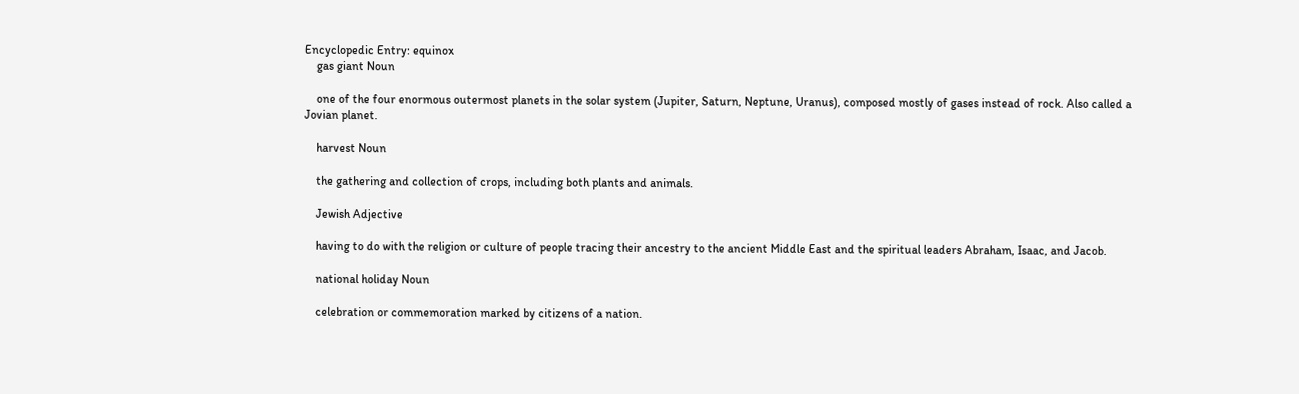Encyclopedic Entry: equinox
    gas giant Noun

    one of the four enormous outermost planets in the solar system (Jupiter, Saturn, Neptune, Uranus), composed mostly of gases instead of rock. Also called a Jovian planet.

    harvest Noun

    the gathering and collection of crops, including both plants and animals.

    Jewish Adjective

    having to do with the religion or culture of people tracing their ancestry to the ancient Middle East and the spiritual leaders Abraham, Isaac, and Jacob.

    national holiday Noun

    celebration or commemoration marked by citizens of a nation.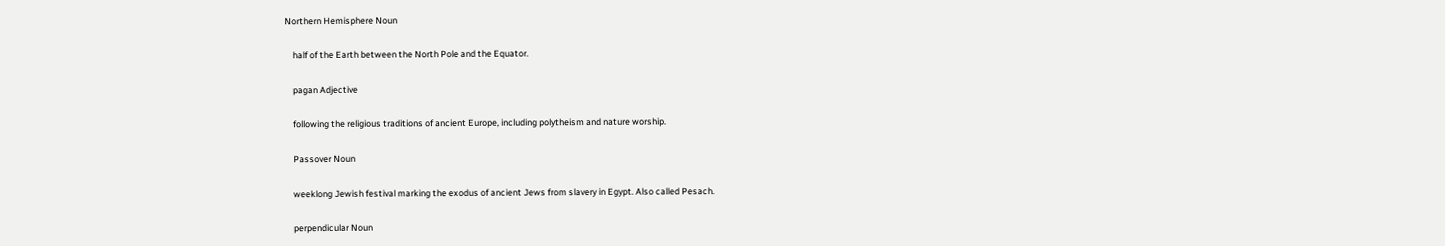Northern Hemisphere Noun

    half of the Earth between the North Pole and the Equator.

    pagan Adjective

    following the religious traditions of ancient Europe, including polytheism and nature worship.

    Passover Noun

    weeklong Jewish festival marking the exodus of ancient Jews from slavery in Egypt. Also called Pesach.

    perpendicular Noun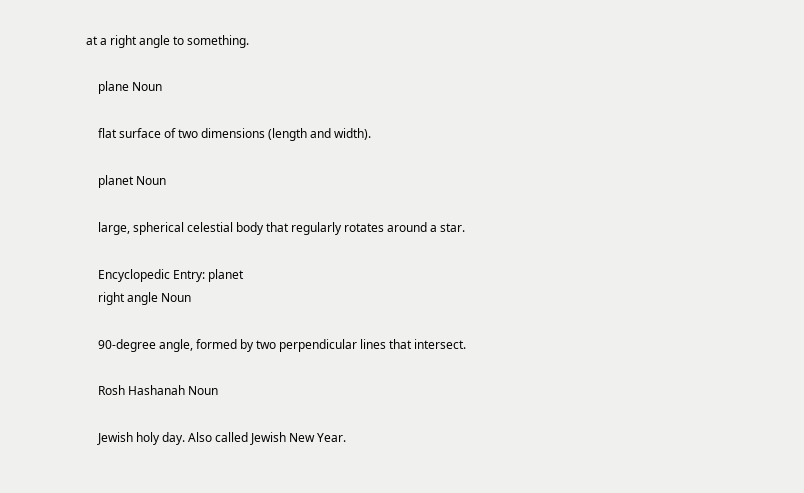at a right angle to something.

    plane Noun

    flat surface of two dimensions (length and width).

    planet Noun

    large, spherical celestial body that regularly rotates around a star.

    Encyclopedic Entry: planet
    right angle Noun

    90-degree angle, formed by two perpendicular lines that intersect.

    Rosh Hashanah Noun

    Jewish holy day. Also called Jewish New Year.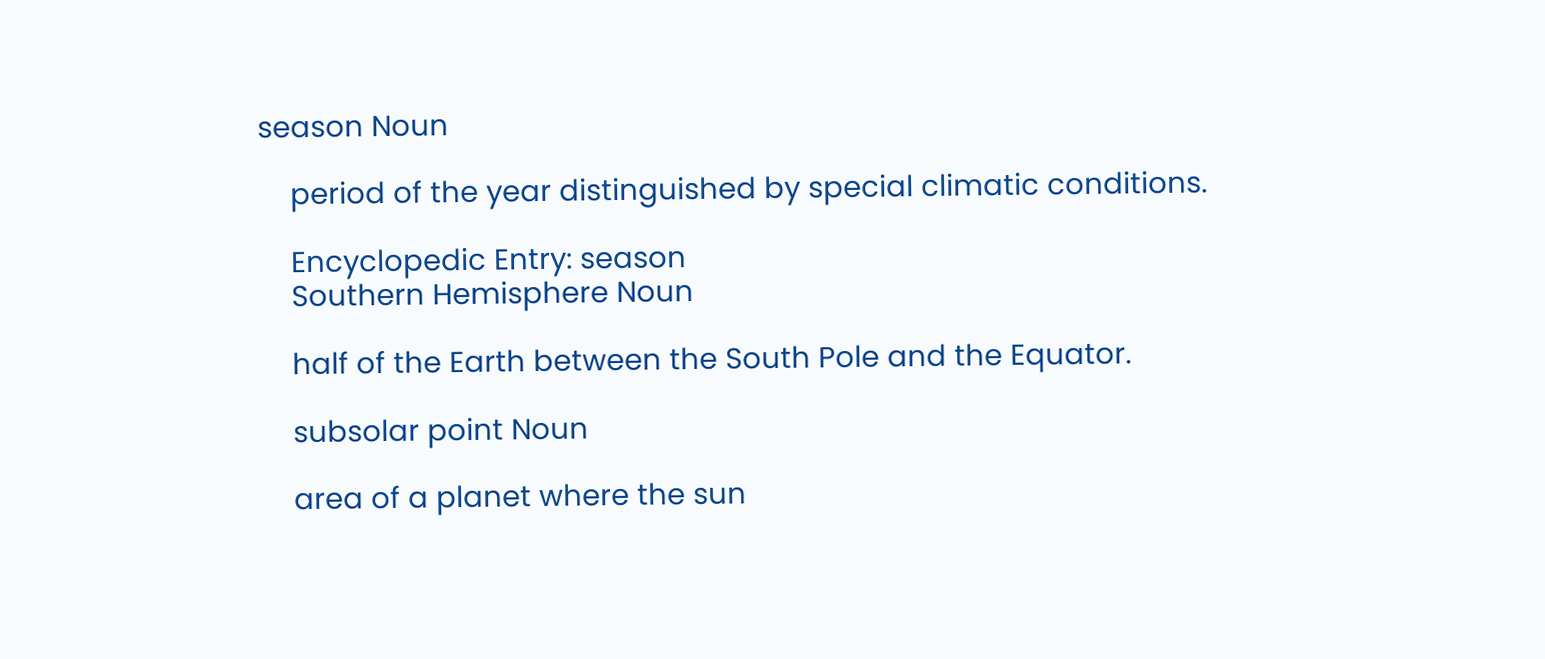season Noun

    period of the year distinguished by special climatic conditions.

    Encyclopedic Entry: season
    Southern Hemisphere Noun

    half of the Earth between the South Pole and the Equator.

    subsolar point Noun

    area of a planet where the sun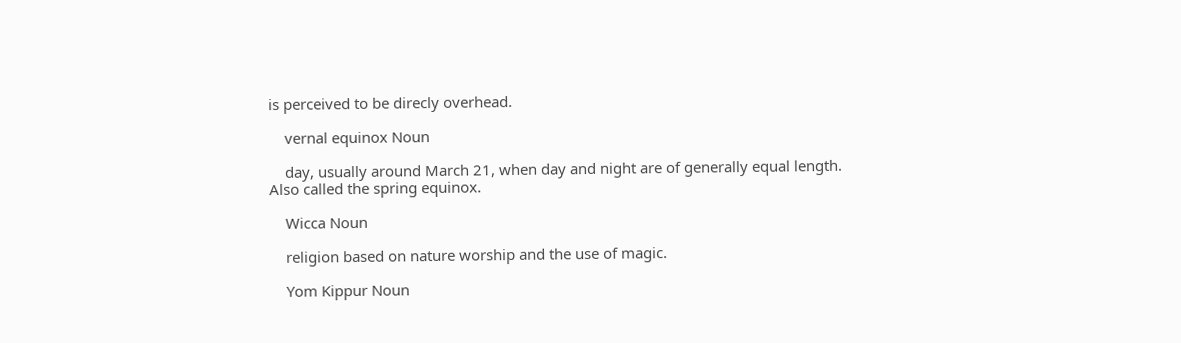is perceived to be direcly overhead.

    vernal equinox Noun

    day, usually around March 21, when day and night are of generally equal length. Also called the spring equinox.

    Wicca Noun

    religion based on nature worship and the use of magic.

    Yom Kippur Noun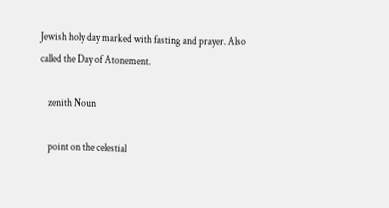Jewish holy day marked with fasting and prayer. Also called the Day of Atonement.

    zenith Noun

    point on the celestial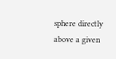sphere directly above a given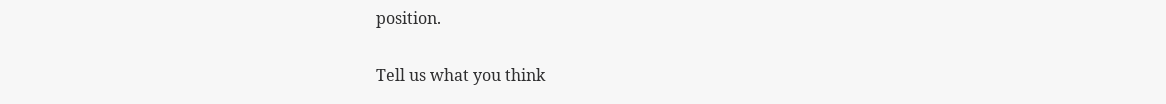position.

Tell us what you think